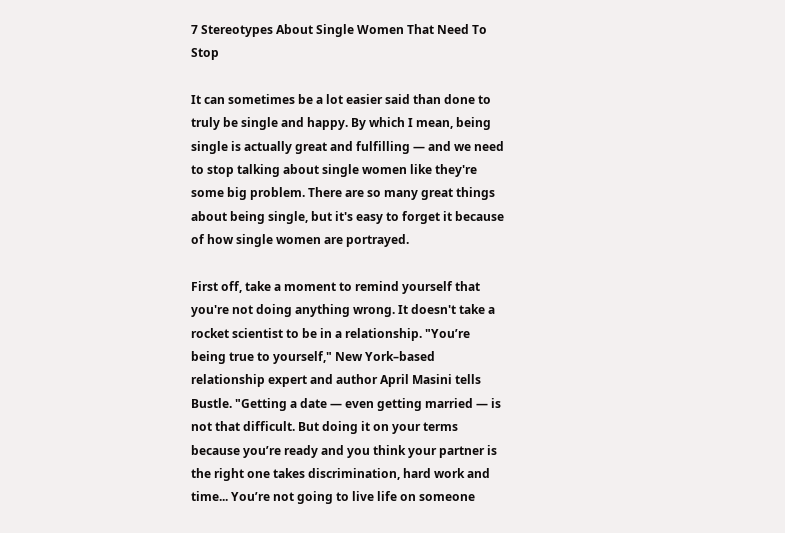7 Stereotypes About Single Women That Need To Stop

It can sometimes be a lot easier said than done to truly be single and happy. By which I mean, being single is actually great and fulfilling — and we need to stop talking about single women like they're some big problem. There are so many great things about being single, but it's easy to forget it because of how single women are portrayed.

First off, take a moment to remind yourself that you're not doing anything wrong. It doesn't take a rocket scientist to be in a relationship. "You’re being true to yourself," New York–based relationship expert and author April Masini tells Bustle. "Getting a date — even getting married — is not that difficult. But doing it on your terms because you’re ready and you think your partner is the right one takes discrimination, hard work and time... You’re not going to live life on someone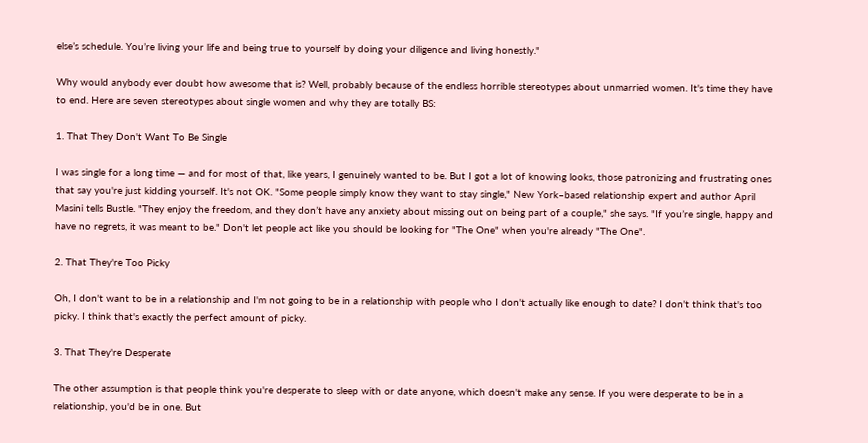else’s schedule. You’re living your life and being true to yourself by doing your diligence and living honestly."

Why would anybody ever doubt how awesome that is? Well, probably because of the endless horrible stereotypes about unmarried women. It's time they have to end. Here are seven stereotypes about single women and why they are totally BS:

1. That They Don't Want To Be Single

I was single for a long time — and for most of that, like years, I genuinely wanted to be. But I got a lot of knowing looks, those patronizing and frustrating ones that say you're just kidding yourself. It's not OK. "Some people simply know they want to stay single," New York–based relationship expert and author April Masini tells Bustle. "They enjoy the freedom, and they don’t have any anxiety about missing out on being part of a couple," she says. "If you’re single, happy and have no regrets, it was meant to be." Don't let people act like you should be looking for "The One" when you're already "The One".

2. That They're Too Picky

Oh, I don't want to be in a relationship and I'm not going to be in a relationship with people who I don't actually like enough to date? I don't think that's too picky. I think that's exactly the perfect amount of picky.

3. That They're Desperate

The other assumption is that people think you're desperate to sleep with or date anyone, which doesn't make any sense. If you were desperate to be in a relationship, you'd be in one. But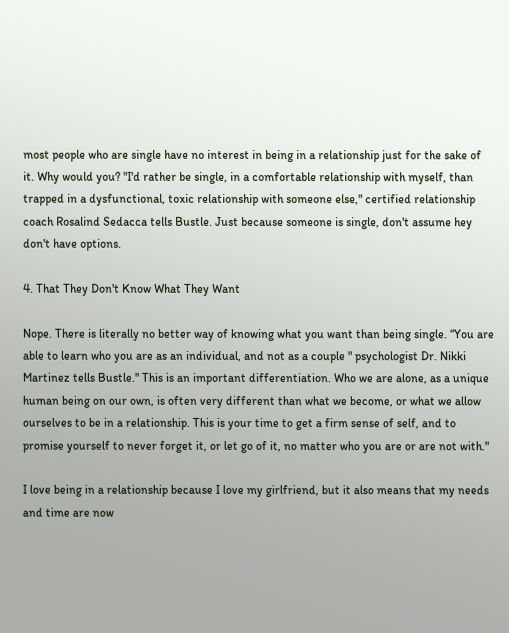most people who are single have no interest in being in a relationship just for the sake of it. Why would you? "I'd rather be single, in a comfortable relationship with myself, than trapped in a dysfunctional, toxic relationship with someone else," certified relationship coach Rosalind Sedacca tells Bustle. Just because someone is single, don't assume hey don't have options.

4. That They Don't Know What They Want

Nope. There is literally no better way of knowing what you want than being single. “You are able to learn who you are as an individual, and not as a couple " psychologist Dr. Nikki Martinez tells Bustle." This is an important differentiation. Who we are alone, as a unique human being on our own, is often very different than what we become, or what we allow ourselves to be in a relationship. This is your time to get a firm sense of self, and to promise yourself to never forget it, or let go of it, no matter who you are or are not with."

I love being in a relationship because I love my girlfriend, but it also means that my needs and time are now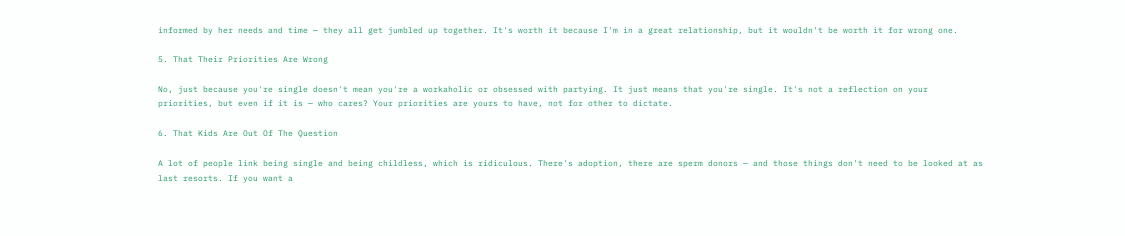informed by her needs and time — they all get jumbled up together. It's worth it because I'm in a great relationship, but it wouldn't be worth it for wrong one.

5. That Their Priorities Are Wrong

No, just because you're single doesn't mean you're a workaholic or obsessed with partying. It just means that you're single. It's not a reflection on your priorities, but even if it is — who cares? Your priorities are yours to have, not for other to dictate.

6. That Kids Are Out Of The Question

A lot of people link being single and being childless, which is ridiculous. There's adoption, there are sperm donors — and those things don't need to be looked at as last resorts. If you want a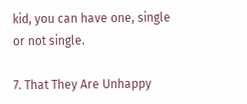kid, you can have one, single or not single.

7. That They Are Unhappy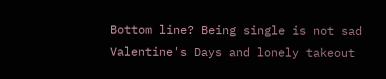Bottom line? Being single is not sad Valentine's Days and lonely takeout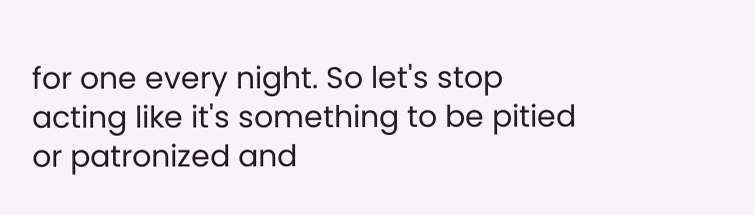for one every night. So let's stop acting like it's something to be pitied or patronized and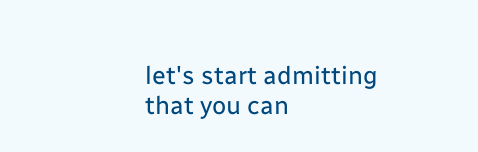let's start admitting that you can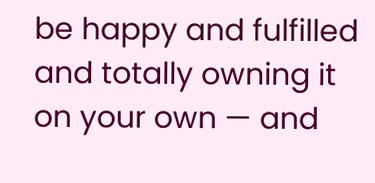be happy and fulfilled and totally owning it on your own — and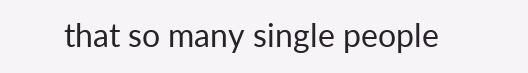that so many single people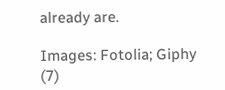already are.

Images: Fotolia; Giphy (7)